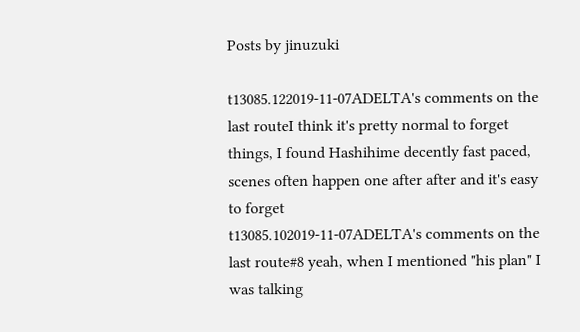Posts by jinuzuki

t13085.122019-11-07ADELTA's comments on the last routeI think it's pretty normal to forget things, I found Hashihime decently fast paced, scenes often happen one after after and it's easy to forget
t13085.102019-11-07ADELTA's comments on the last route#8 yeah, when I mentioned "his plan" I was talking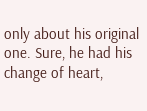only about his original one. Sure, he had his change of heart,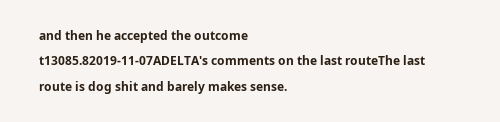and then he accepted the outcome
t13085.82019-11-07ADELTA's comments on the last routeThe last route is dog shit and barely makes sense.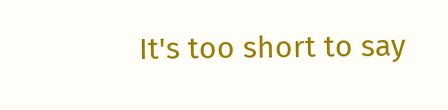It's too short to say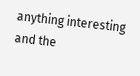anything interesting and the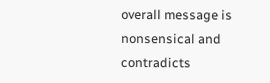overall message is nonsensical and contradicts